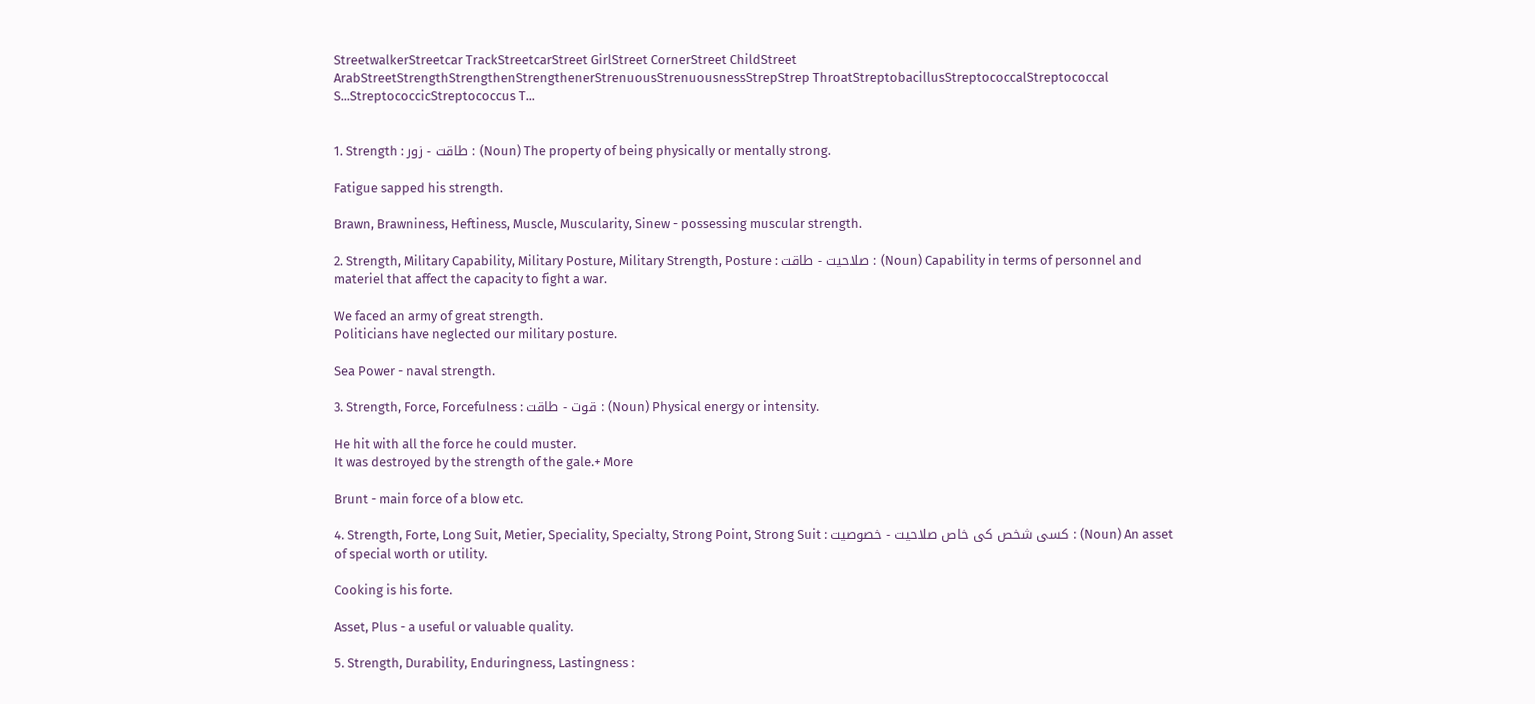StreetwalkerStreetcar TrackStreetcarStreet GirlStreet CornerStreet ChildStreet ArabStreetStrengthStrengthenStrengthenerStrenuousStrenuousnessStrepStrep ThroatStreptobacillusStreptococcalStreptococcal S...StreptococcicStreptococcus T...


1. Strength : طاقت - زور : (Noun) The property of being physically or mentally strong.

Fatigue sapped his strength.

Brawn, Brawniness, Heftiness, Muscle, Muscularity, Sinew - possessing muscular strength.

2. Strength, Military Capability, Military Posture, Military Strength, Posture : صلاحیت - طاقت : (Noun) Capability in terms of personnel and materiel that affect the capacity to fight a war.

We faced an army of great strength.
Politicians have neglected our military posture.

Sea Power - naval strength.

3. Strength, Force, Forcefulness : قوت - طاقت : (Noun) Physical energy or intensity.

He hit with all the force he could muster.
It was destroyed by the strength of the gale.+ More

Brunt - main force of a blow etc.

4. Strength, Forte, Long Suit, Metier, Speciality, Specialty, Strong Point, Strong Suit : کسی شخص کی خاص صلاحیت - خصوصیت : (Noun) An asset of special worth or utility.

Cooking is his forte.

Asset, Plus - a useful or valuable quality.

5. Strength, Durability, Enduringness, Lastingness :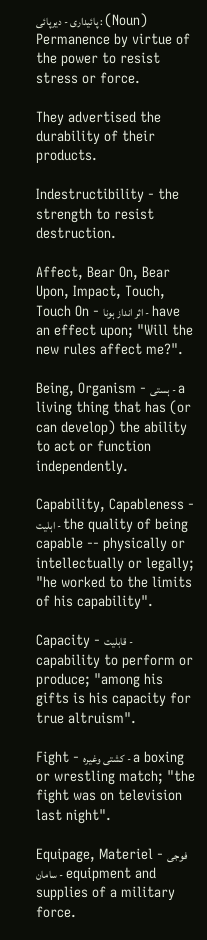پائیداری - دیرپائی : (Noun) Permanence by virtue of the power to resist stress or force.

They advertised the durability of their products.

Indestructibility - the strength to resist destruction.

Affect, Bear On, Bear Upon, Impact, Touch, Touch On - اثر انداز ہونا - have an effect upon; "Will the new rules affect me?".

Being, Organism - ہستی - a living thing that has (or can develop) the ability to act or function independently.

Capability, Capableness - اہلیت - the quality of being capable -- physically or intellectually or legally; "he worked to the limits of his capability".

Capacity - قابلیت - capability to perform or produce; "among his gifts is his capacity for true altruism".

Fight - کشتی وغیرہ - a boxing or wrestling match; "the fight was on television last night".

Equipage, Materiel - فوجی سامان - equipment and supplies of a military force.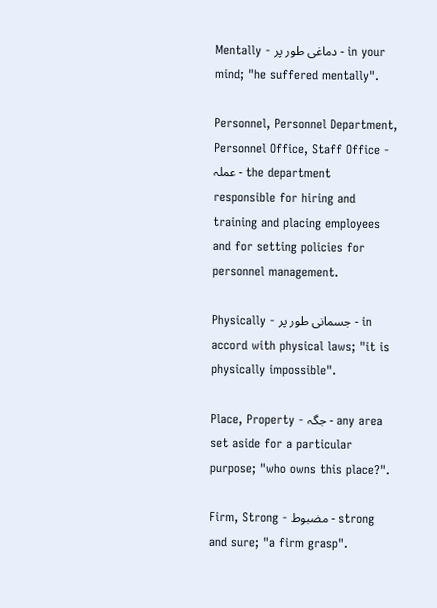Mentally - دماغی طور پر - in your mind; "he suffered mentally".

Personnel, Personnel Department, Personnel Office, Staff Office - عملہ - the department responsible for hiring and training and placing employees and for setting policies for personnel management.

Physically - جسمانی طور پر - in accord with physical laws; "it is physically impossible".

Place, Property - جگہ - any area set aside for a particular purpose; "who owns this place?".

Firm, Strong - مضبوط - strong and sure; "a firm grasp".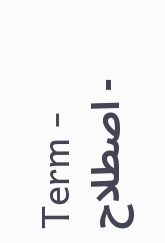Term - اصطلاح -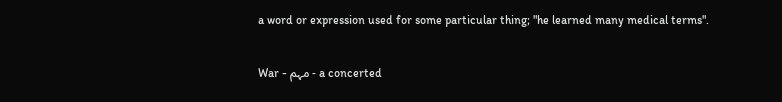a word or expression used for some particular thing; "he learned many medical terms".

War - مہم - a concerted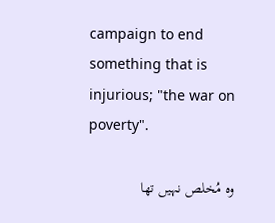campaign to end something that is injurious; "the war on poverty".

وہ مُخلص نہیں تھا